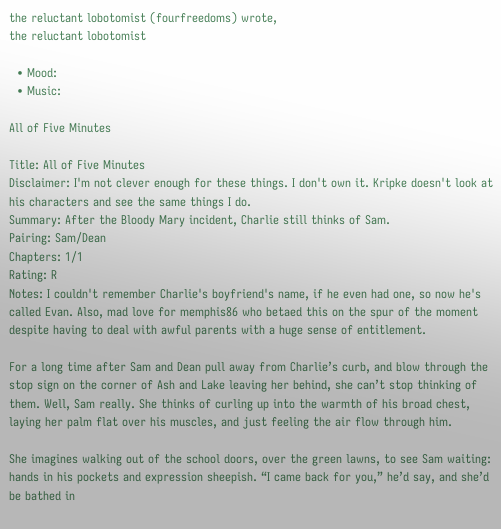the reluctant lobotomist (fourfreedoms) wrote,
the reluctant lobotomist

  • Mood:
  • Music:

All of Five Minutes

Title: All of Five Minutes
Disclaimer: I'm not clever enough for these things. I don't own it. Kripke doesn't look at his characters and see the same things I do.
Summary: After the Bloody Mary incident, Charlie still thinks of Sam.
Pairing: Sam/Dean
Chapters: 1/1
Rating: R
Notes: I couldn't remember Charlie's boyfriend's name, if he even had one, so now he's called Evan. Also, mad love for memphis86 who betaed this on the spur of the moment despite having to deal with awful parents with a huge sense of entitlement.

For a long time after Sam and Dean pull away from Charlie’s curb, and blow through the stop sign on the corner of Ash and Lake leaving her behind, she can’t stop thinking of them. Well, Sam really. She thinks of curling up into the warmth of his broad chest, laying her palm flat over his muscles, and just feeling the air flow through him.

She imagines walking out of the school doors, over the green lawns, to see Sam waiting: hands in his pockets and expression sheepish. “I came back for you,” he’d say, and she’d be bathed in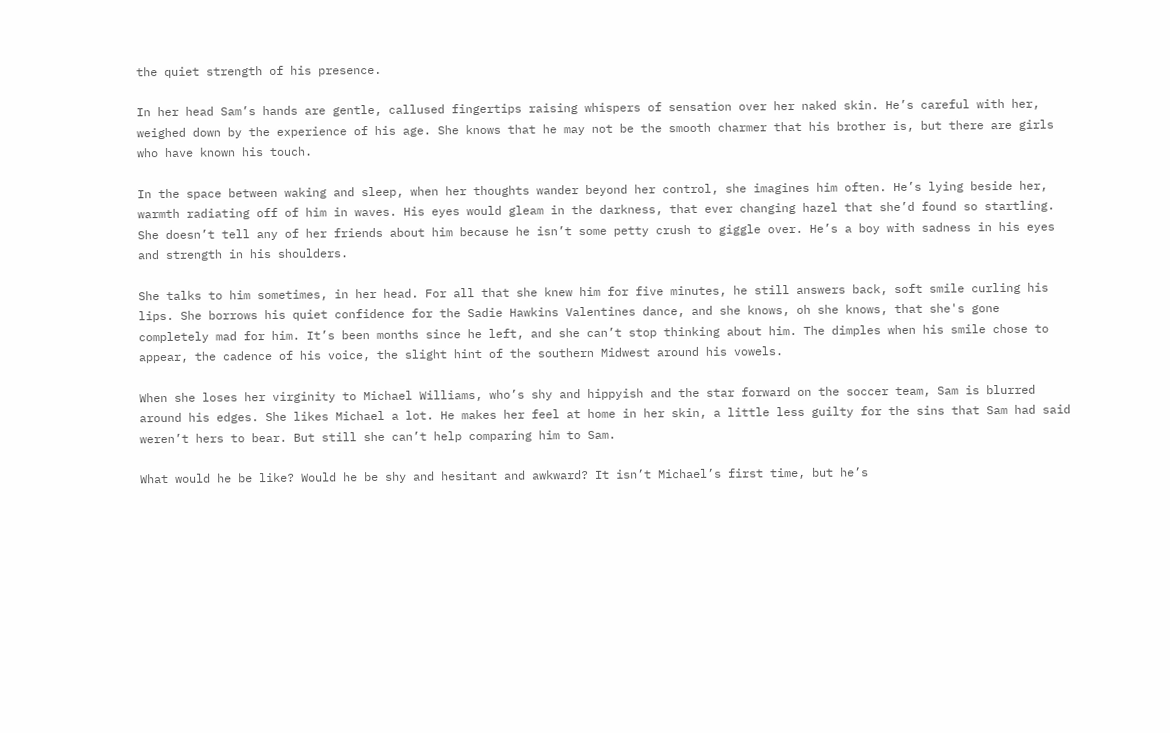the quiet strength of his presence.

In her head Sam’s hands are gentle, callused fingertips raising whispers of sensation over her naked skin. He’s careful with her, weighed down by the experience of his age. She knows that he may not be the smooth charmer that his brother is, but there are girls who have known his touch.

In the space between waking and sleep, when her thoughts wander beyond her control, she imagines him often. He’s lying beside her, warmth radiating off of him in waves. His eyes would gleam in the darkness, that ever changing hazel that she’d found so startling. She doesn’t tell any of her friends about him because he isn’t some petty crush to giggle over. He’s a boy with sadness in his eyes and strength in his shoulders.

She talks to him sometimes, in her head. For all that she knew him for five minutes, he still answers back, soft smile curling his lips. She borrows his quiet confidence for the Sadie Hawkins Valentines dance, and she knows, oh she knows, that she's gone completely mad for him. It’s been months since he left, and she can’t stop thinking about him. The dimples when his smile chose to appear, the cadence of his voice, the slight hint of the southern Midwest around his vowels.

When she loses her virginity to Michael Williams, who’s shy and hippyish and the star forward on the soccer team, Sam is blurred around his edges. She likes Michael a lot. He makes her feel at home in her skin, a little less guilty for the sins that Sam had said weren’t hers to bear. But still she can’t help comparing him to Sam.

What would he be like? Would he be shy and hesitant and awkward? It isn’t Michael’s first time, but he’s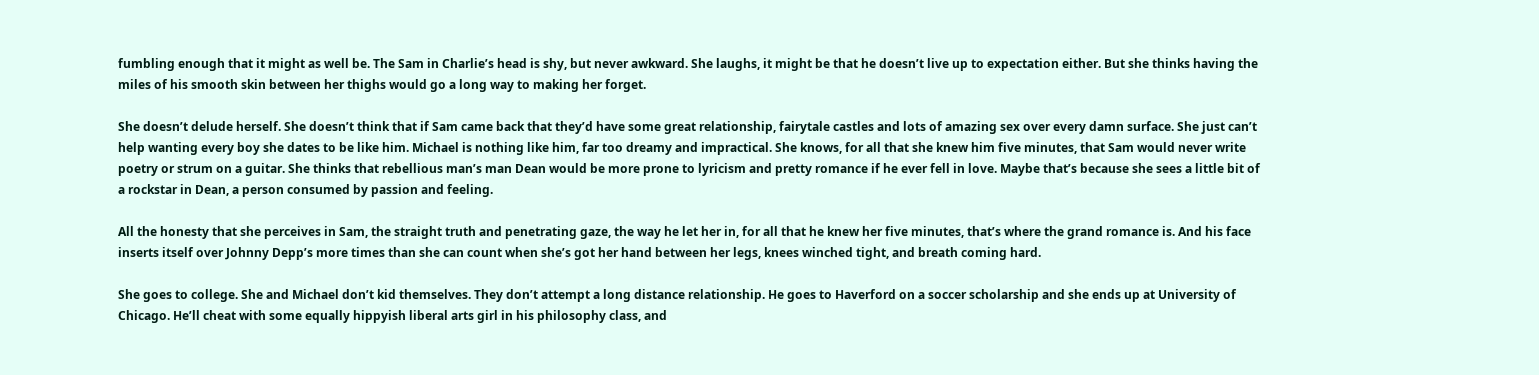fumbling enough that it might as well be. The Sam in Charlie’s head is shy, but never awkward. She laughs, it might be that he doesn’t live up to expectation either. But she thinks having the miles of his smooth skin between her thighs would go a long way to making her forget.

She doesn’t delude herself. She doesn’t think that if Sam came back that they’d have some great relationship, fairytale castles and lots of amazing sex over every damn surface. She just can’t help wanting every boy she dates to be like him. Michael is nothing like him, far too dreamy and impractical. She knows, for all that she knew him five minutes, that Sam would never write poetry or strum on a guitar. She thinks that rebellious man’s man Dean would be more prone to lyricism and pretty romance if he ever fell in love. Maybe that’s because she sees a little bit of a rockstar in Dean, a person consumed by passion and feeling.

All the honesty that she perceives in Sam, the straight truth and penetrating gaze, the way he let her in, for all that he knew her five minutes, that’s where the grand romance is. And his face inserts itself over Johnny Depp’s more times than she can count when she’s got her hand between her legs, knees winched tight, and breath coming hard.

She goes to college. She and Michael don’t kid themselves. They don’t attempt a long distance relationship. He goes to Haverford on a soccer scholarship and she ends up at University of Chicago. He’ll cheat with some equally hippyish liberal arts girl in his philosophy class, and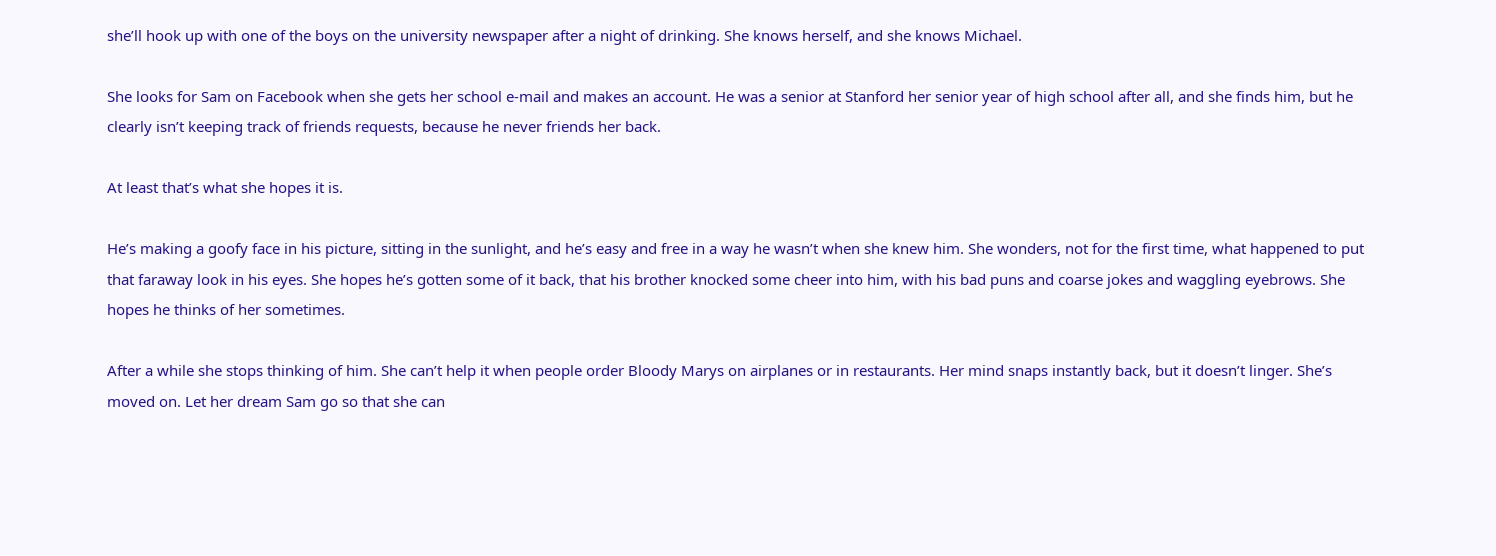she’ll hook up with one of the boys on the university newspaper after a night of drinking. She knows herself, and she knows Michael.

She looks for Sam on Facebook when she gets her school e-mail and makes an account. He was a senior at Stanford her senior year of high school after all, and she finds him, but he clearly isn’t keeping track of friends requests, because he never friends her back.

At least that’s what she hopes it is.

He’s making a goofy face in his picture, sitting in the sunlight, and he’s easy and free in a way he wasn’t when she knew him. She wonders, not for the first time, what happened to put that faraway look in his eyes. She hopes he’s gotten some of it back, that his brother knocked some cheer into him, with his bad puns and coarse jokes and waggling eyebrows. She hopes he thinks of her sometimes.

After a while she stops thinking of him. She can’t help it when people order Bloody Marys on airplanes or in restaurants. Her mind snaps instantly back, but it doesn’t linger. She’s moved on. Let her dream Sam go so that she can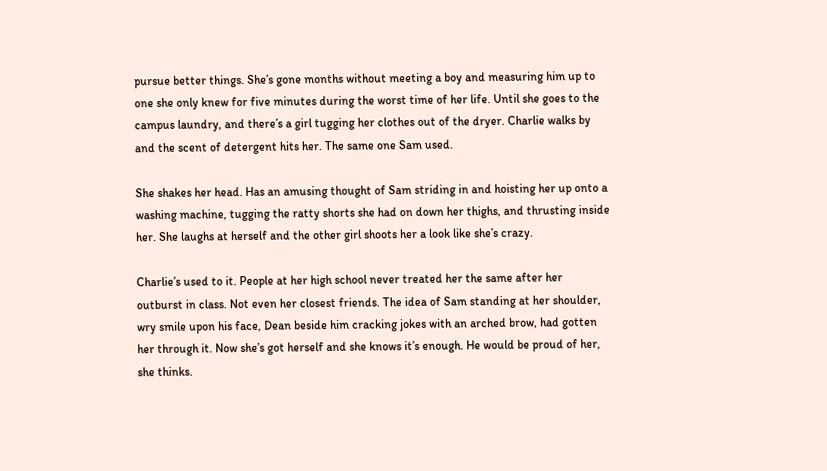pursue better things. She’s gone months without meeting a boy and measuring him up to one she only knew for five minutes during the worst time of her life. Until she goes to the campus laundry, and there’s a girl tugging her clothes out of the dryer. Charlie walks by and the scent of detergent hits her. The same one Sam used.

She shakes her head. Has an amusing thought of Sam striding in and hoisting her up onto a washing machine, tugging the ratty shorts she had on down her thighs, and thrusting inside her. She laughs at herself and the other girl shoots her a look like she’s crazy.

Charlie’s used to it. People at her high school never treated her the same after her outburst in class. Not even her closest friends. The idea of Sam standing at her shoulder, wry smile upon his face, Dean beside him cracking jokes with an arched brow, had gotten her through it. Now she’s got herself and she knows it’s enough. He would be proud of her, she thinks.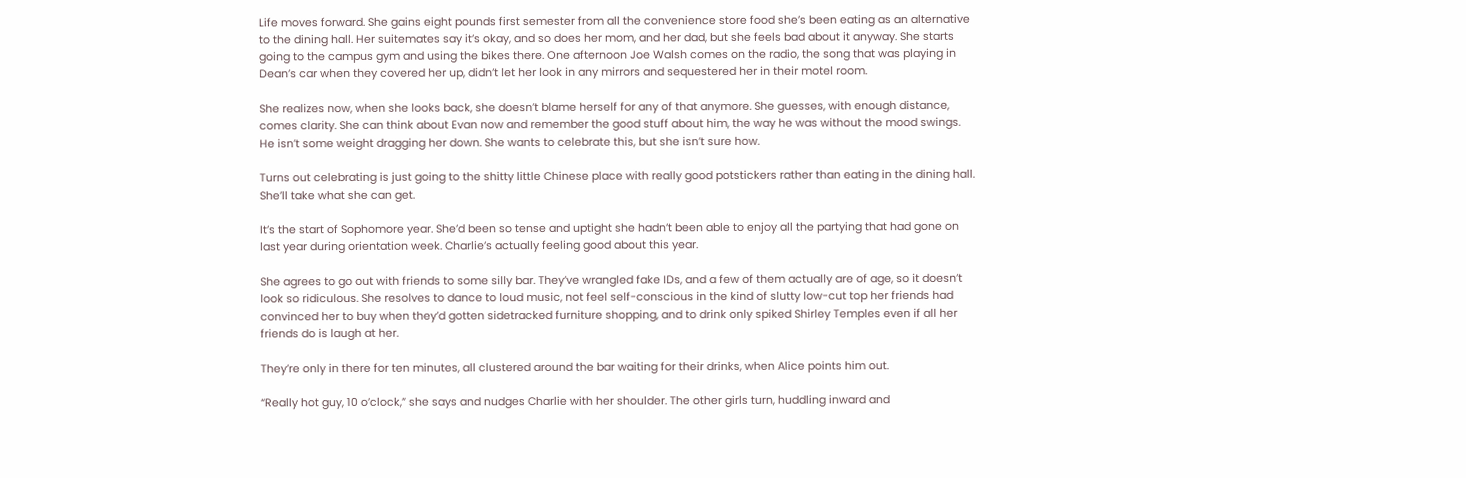Life moves forward. She gains eight pounds first semester from all the convenience store food she’s been eating as an alternative to the dining hall. Her suitemates say it’s okay, and so does her mom, and her dad, but she feels bad about it anyway. She starts going to the campus gym and using the bikes there. One afternoon Joe Walsh comes on the radio, the song that was playing in Dean’s car when they covered her up, didn’t let her look in any mirrors and sequestered her in their motel room.

She realizes now, when she looks back, she doesn’t blame herself for any of that anymore. She guesses, with enough distance, comes clarity. She can think about Evan now and remember the good stuff about him, the way he was without the mood swings. He isn’t some weight dragging her down. She wants to celebrate this, but she isn’t sure how.

Turns out celebrating is just going to the shitty little Chinese place with really good potstickers rather than eating in the dining hall. She’ll take what she can get.

It’s the start of Sophomore year. She’d been so tense and uptight she hadn’t been able to enjoy all the partying that had gone on last year during orientation week. Charlie’s actually feeling good about this year.

She agrees to go out with friends to some silly bar. They’ve wrangled fake IDs, and a few of them actually are of age, so it doesn’t look so ridiculous. She resolves to dance to loud music, not feel self-conscious in the kind of slutty low-cut top her friends had convinced her to buy when they’d gotten sidetracked furniture shopping, and to drink only spiked Shirley Temples even if all her friends do is laugh at her.

They’re only in there for ten minutes, all clustered around the bar waiting for their drinks, when Alice points him out.

“Really hot guy, 10 o’clock,” she says and nudges Charlie with her shoulder. The other girls turn, huddling inward and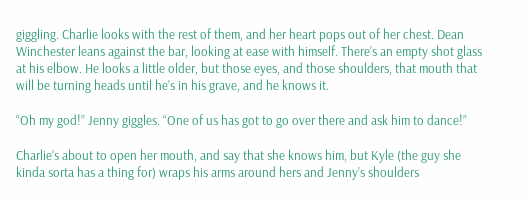giggling. Charlie looks with the rest of them, and her heart pops out of her chest. Dean Winchester leans against the bar, looking at ease with himself. There’s an empty shot glass at his elbow. He looks a little older, but those eyes, and those shoulders, that mouth that will be turning heads until he’s in his grave, and he knows it.

“Oh my god!” Jenny giggles. “One of us has got to go over there and ask him to dance!”

Charlie’s about to open her mouth, and say that she knows him, but Kyle (the guy she kinda sorta has a thing for) wraps his arms around hers and Jenny’s shoulders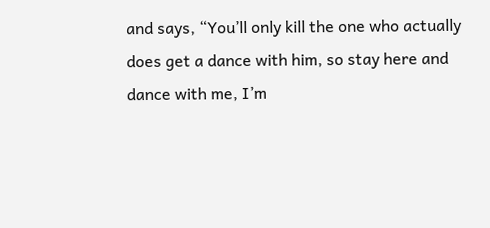and says, “You’ll only kill the one who actually does get a dance with him, so stay here and dance with me, I’m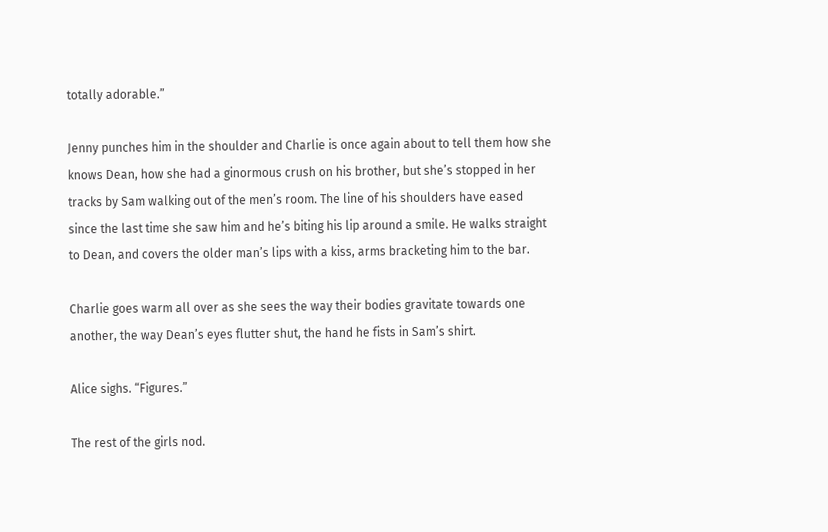totally adorable.”

Jenny punches him in the shoulder and Charlie is once again about to tell them how she knows Dean, how she had a ginormous crush on his brother, but she’s stopped in her tracks by Sam walking out of the men’s room. The line of his shoulders have eased since the last time she saw him and he’s biting his lip around a smile. He walks straight to Dean, and covers the older man’s lips with a kiss, arms bracketing him to the bar.

Charlie goes warm all over as she sees the way their bodies gravitate towards one another, the way Dean’s eyes flutter shut, the hand he fists in Sam’s shirt.

Alice sighs. “Figures.”

The rest of the girls nod.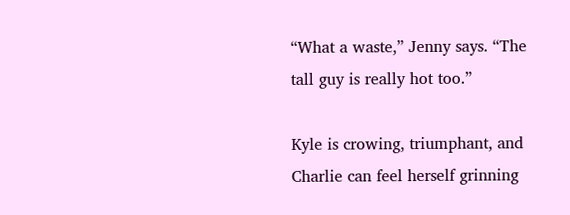“What a waste,” Jenny says. “The tall guy is really hot too.”

Kyle is crowing, triumphant, and Charlie can feel herself grinning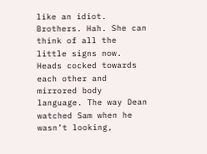like an idiot. Brothers. Hah. She can think of all the little signs now. Heads cocked towards each other and mirrored body language. The way Dean watched Sam when he wasn’t looking,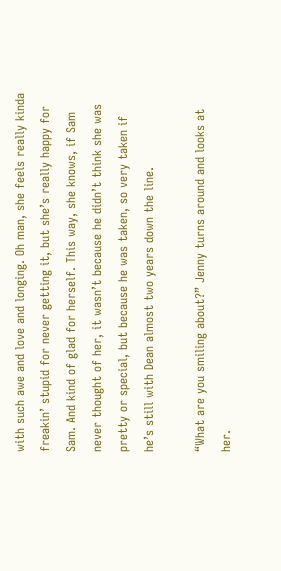with such awe and love and longing. Oh man, she feels really kinda freakin’ stupid for never getting it, but she’s really happy for Sam. And kind of glad for herself. This way, she knows, if Sam never thought of her, it wasn’t because he didn’t think she was pretty or special, but because he was taken, so very taken if he’s still with Dean almost two years down the line.

“What are you smiling about?” Jenny turns around and looks at her.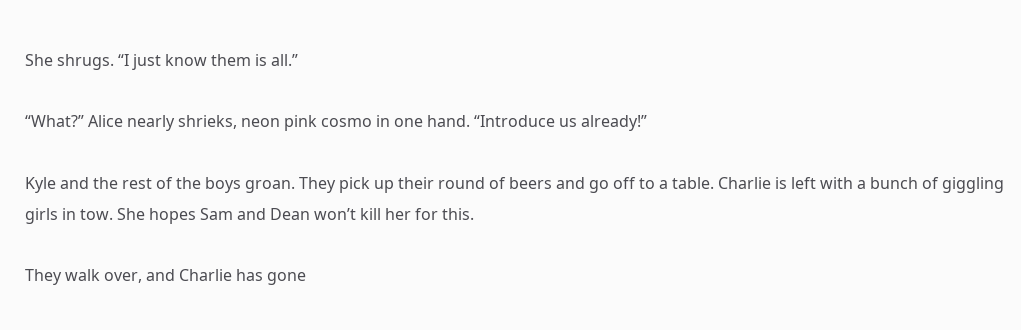She shrugs. “I just know them is all.”

“What?” Alice nearly shrieks, neon pink cosmo in one hand. “Introduce us already!”

Kyle and the rest of the boys groan. They pick up their round of beers and go off to a table. Charlie is left with a bunch of giggling girls in tow. She hopes Sam and Dean won’t kill her for this.

They walk over, and Charlie has gone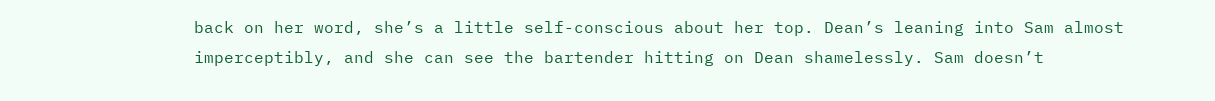back on her word, she’s a little self-conscious about her top. Dean’s leaning into Sam almost imperceptibly, and she can see the bartender hitting on Dean shamelessly. Sam doesn’t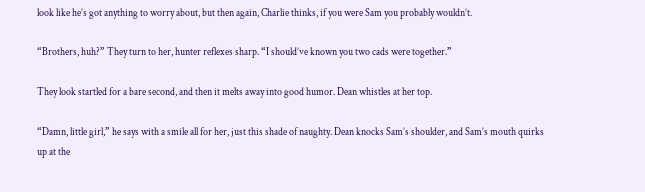look like he’s got anything to worry about, but then again, Charlie thinks, if you were Sam you probably wouldn’t.

“Brothers, huh?” They turn to her, hunter reflexes sharp. “I should’ve known you two cads were together.”

They look startled for a bare second, and then it melts away into good humor. Dean whistles at her top.

“Damn, little girl,” he says with a smile all for her, just this shade of naughty. Dean knocks Sam’s shoulder, and Sam’s mouth quirks up at the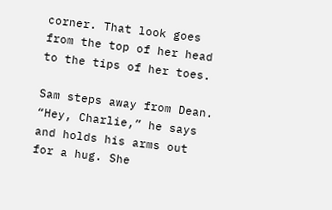corner. That look goes from the top of her head to the tips of her toes.

Sam steps away from Dean. “Hey, Charlie,” he says and holds his arms out for a hug. She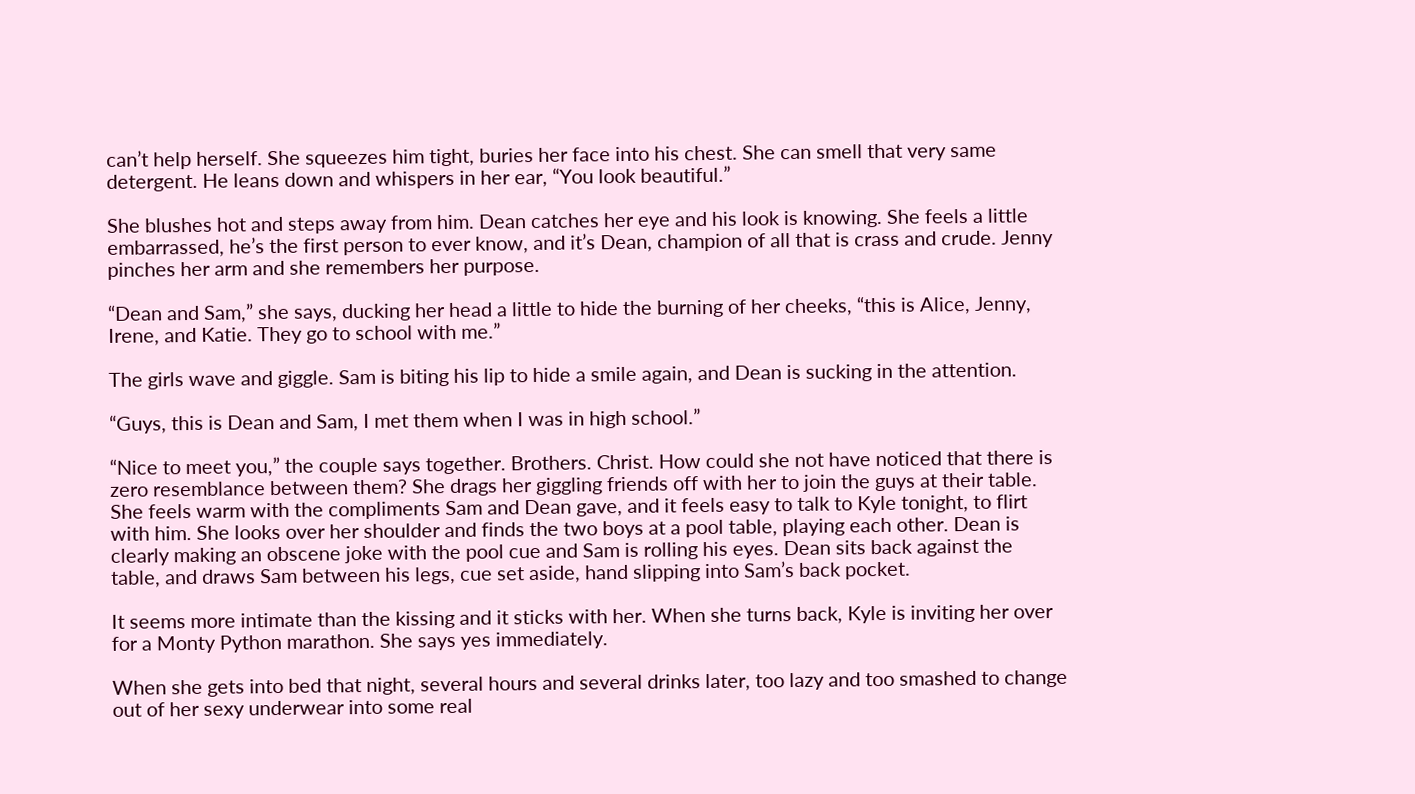can’t help herself. She squeezes him tight, buries her face into his chest. She can smell that very same detergent. He leans down and whispers in her ear, “You look beautiful.”

She blushes hot and steps away from him. Dean catches her eye and his look is knowing. She feels a little embarrassed, he’s the first person to ever know, and it’s Dean, champion of all that is crass and crude. Jenny pinches her arm and she remembers her purpose.

“Dean and Sam,” she says, ducking her head a little to hide the burning of her cheeks, “this is Alice, Jenny, Irene, and Katie. They go to school with me.”

The girls wave and giggle. Sam is biting his lip to hide a smile again, and Dean is sucking in the attention.

“Guys, this is Dean and Sam, I met them when I was in high school.”

“Nice to meet you,” the couple says together. Brothers. Christ. How could she not have noticed that there is zero resemblance between them? She drags her giggling friends off with her to join the guys at their table. She feels warm with the compliments Sam and Dean gave, and it feels easy to talk to Kyle tonight, to flirt with him. She looks over her shoulder and finds the two boys at a pool table, playing each other. Dean is clearly making an obscene joke with the pool cue and Sam is rolling his eyes. Dean sits back against the table, and draws Sam between his legs, cue set aside, hand slipping into Sam’s back pocket.

It seems more intimate than the kissing and it sticks with her. When she turns back, Kyle is inviting her over for a Monty Python marathon. She says yes immediately.

When she gets into bed that night, several hours and several drinks later, too lazy and too smashed to change out of her sexy underwear into some real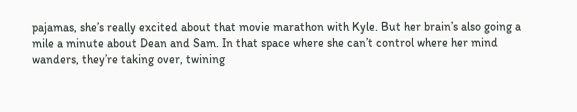pajamas, she’s really excited about that movie marathon with Kyle. But her brain’s also going a mile a minute about Dean and Sam. In that space where she can’t control where her mind wanders, they’re taking over, twining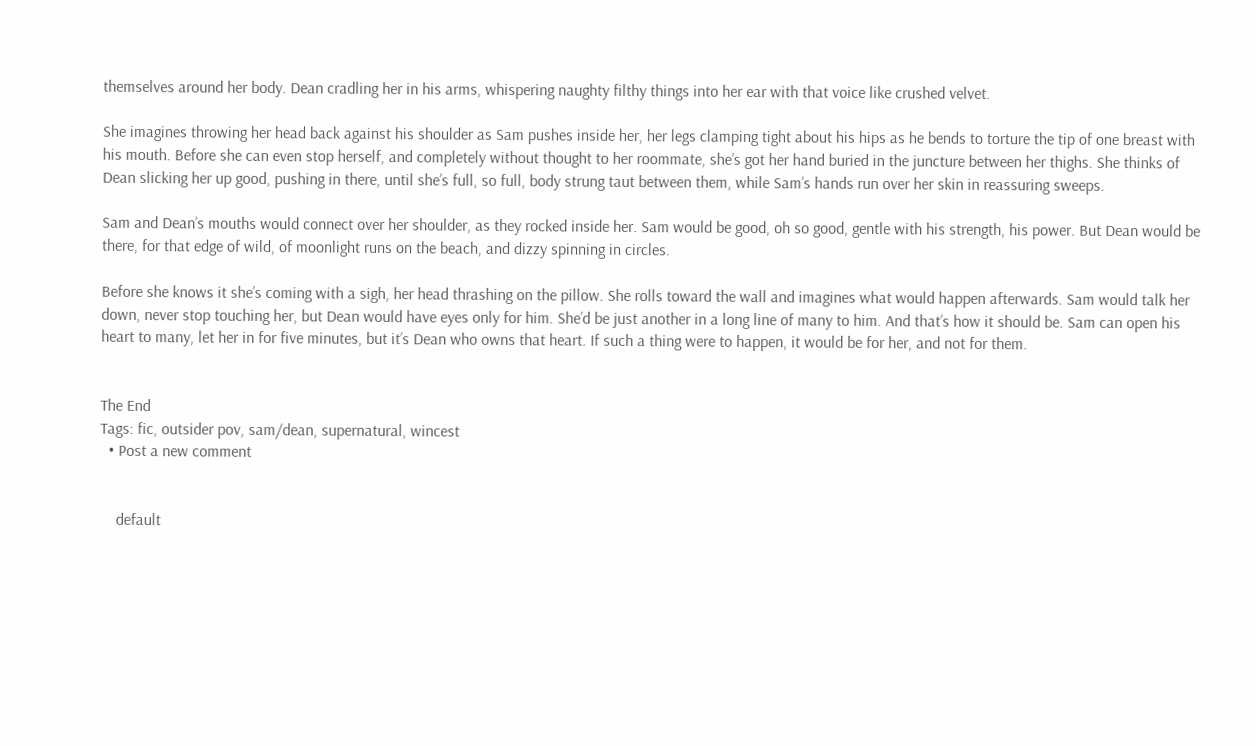themselves around her body. Dean cradling her in his arms, whispering naughty filthy things into her ear with that voice like crushed velvet.

She imagines throwing her head back against his shoulder as Sam pushes inside her, her legs clamping tight about his hips as he bends to torture the tip of one breast with his mouth. Before she can even stop herself, and completely without thought to her roommate, she’s got her hand buried in the juncture between her thighs. She thinks of Dean slicking her up good, pushing in there, until she’s full, so full, body strung taut between them, while Sam’s hands run over her skin in reassuring sweeps.

Sam and Dean’s mouths would connect over her shoulder, as they rocked inside her. Sam would be good, oh so good, gentle with his strength, his power. But Dean would be there, for that edge of wild, of moonlight runs on the beach, and dizzy spinning in circles.

Before she knows it she’s coming with a sigh, her head thrashing on the pillow. She rolls toward the wall and imagines what would happen afterwards. Sam would talk her down, never stop touching her, but Dean would have eyes only for him. She’d be just another in a long line of many to him. And that’s how it should be. Sam can open his heart to many, let her in for five minutes, but it’s Dean who owns that heart. If such a thing were to happen, it would be for her, and not for them.


The End
Tags: fic, outsider pov, sam/dean, supernatural, wincest
  • Post a new comment


    default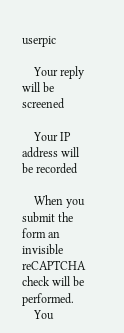userpic

    Your reply will be screened

    Your IP address will be recorded

    When you submit the form an invisible reCAPTCHA check will be performed.
    You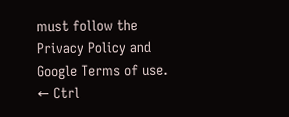must follow the Privacy Policy and Google Terms of use.
← Ctrl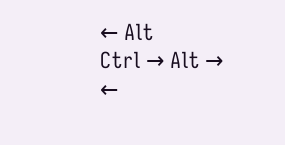← Alt
Ctrl → Alt →
←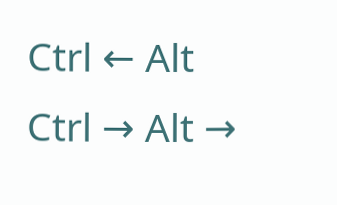Ctrl ← Alt
Ctrl → Alt →